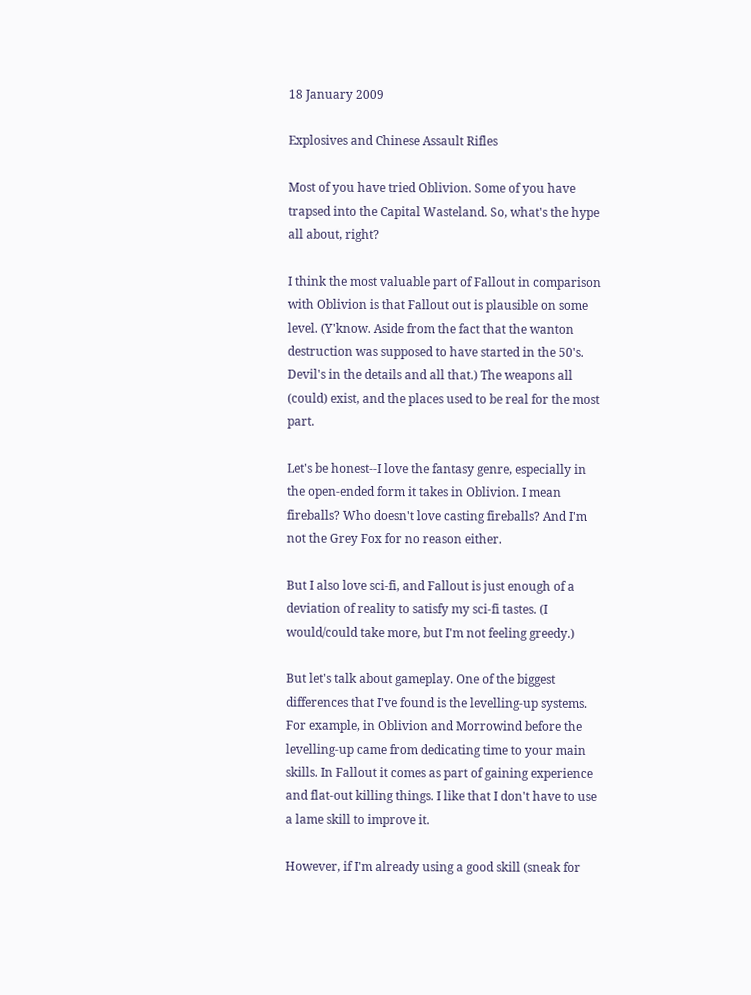18 January 2009

Explosives and Chinese Assault Rifles

Most of you have tried Oblivion. Some of you have trapsed into the Capital Wasteland. So, what's the hype all about, right?

I think the most valuable part of Fallout in comparison with Oblivion is that Fallout out is plausible on some level. (Y'know. Aside from the fact that the wanton destruction was supposed to have started in the 50's. Devil's in the details and all that.) The weapons all (could) exist, and the places used to be real for the most part.

Let's be honest--I love the fantasy genre, especially in the open-ended form it takes in Oblivion. I mean fireballs? Who doesn't love casting fireballs? And I'm not the Grey Fox for no reason either.

But I also love sci-fi, and Fallout is just enough of a deviation of reality to satisfy my sci-fi tastes. (I would/could take more, but I'm not feeling greedy.)

But let's talk about gameplay. One of the biggest differences that I've found is the levelling-up systems. For example, in Oblivion and Morrowind before the levelling-up came from dedicating time to your main skills. In Fallout it comes as part of gaining experience and flat-out killing things. I like that I don't have to use a lame skill to improve it.

However, if I'm already using a good skill (sneak for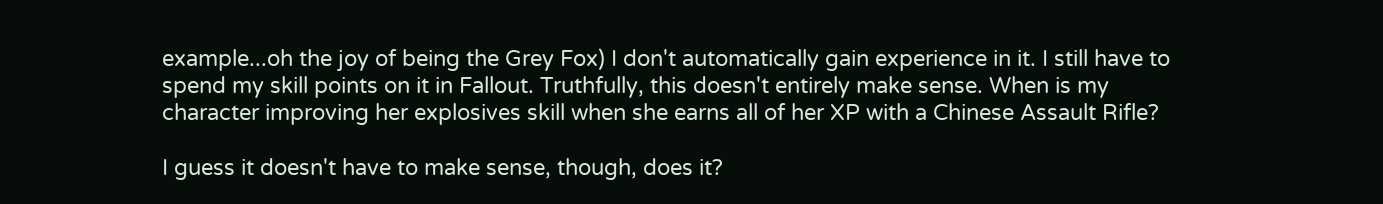example...oh the joy of being the Grey Fox) I don't automatically gain experience in it. I still have to spend my skill points on it in Fallout. Truthfully, this doesn't entirely make sense. When is my character improving her explosives skill when she earns all of her XP with a Chinese Assault Rifle?

I guess it doesn't have to make sense, though, does it?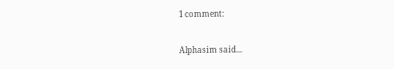1 comment:

Alphasim said...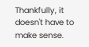Thankfully, it doesn't have to make sense.